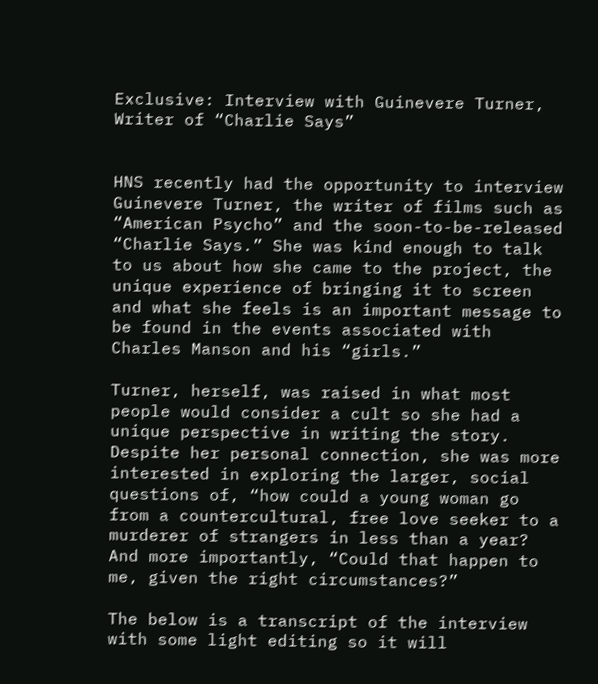Exclusive: Interview with Guinevere Turner, Writer of “Charlie Says”


HNS recently had the opportunity to interview Guinevere Turner, the writer of films such as “American Psycho” and the soon-to-be-released “Charlie Says.” She was kind enough to talk to us about how she came to the project, the unique experience of bringing it to screen and what she feels is an important message to be found in the events associated with Charles Manson and his “girls.”

Turner, herself, was raised in what most people would consider a cult so she had a unique perspective in writing the story.  Despite her personal connection, she was more interested in exploring the larger, social questions of, “how could a young woman go from a countercultural, free love seeker to a murderer of strangers in less than a year? And more importantly, “Could that happen to me, given the right circumstances?”

The below is a transcript of the interview with some light editing so it will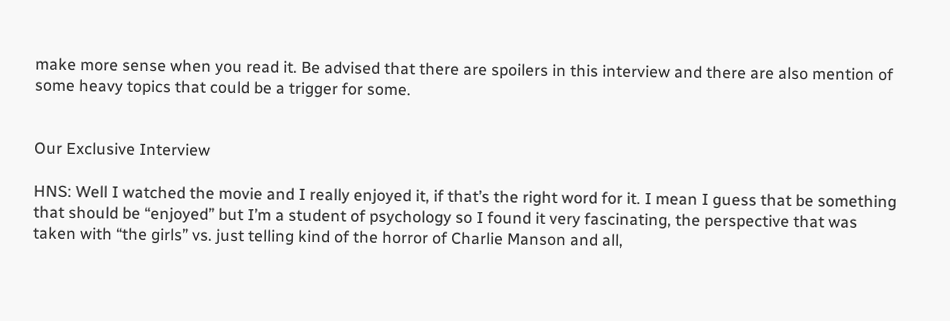make more sense when you read it. Be advised that there are spoilers in this interview and there are also mention of some heavy topics that could be a trigger for some.


Our Exclusive Interview

HNS: Well I watched the movie and I really enjoyed it, if that’s the right word for it. I mean I guess that be something that should be “enjoyed” but I’m a student of psychology so I found it very fascinating, the perspective that was taken with “the girls” vs. just telling kind of the horror of Charlie Manson and all,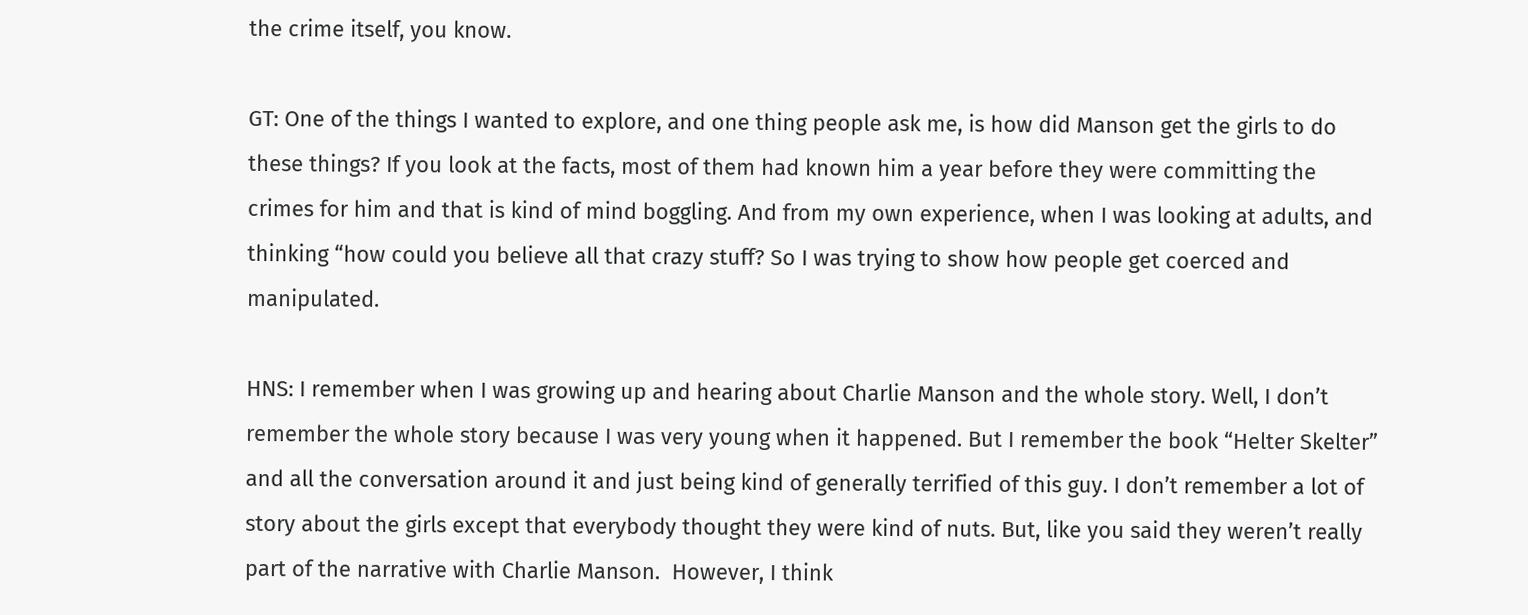the crime itself, you know.

GT: One of the things I wanted to explore, and one thing people ask me, is how did Manson get the girls to do these things? If you look at the facts, most of them had known him a year before they were committing the crimes for him and that is kind of mind boggling. And from my own experience, when I was looking at adults, and thinking “how could you believe all that crazy stuff? So I was trying to show how people get coerced and manipulated.

HNS: I remember when I was growing up and hearing about Charlie Manson and the whole story. Well, I don’t remember the whole story because I was very young when it happened. But I remember the book “Helter Skelter” and all the conversation around it and just being kind of generally terrified of this guy. I don’t remember a lot of story about the girls except that everybody thought they were kind of nuts. But, like you said they weren’t really part of the narrative with Charlie Manson.  However, I think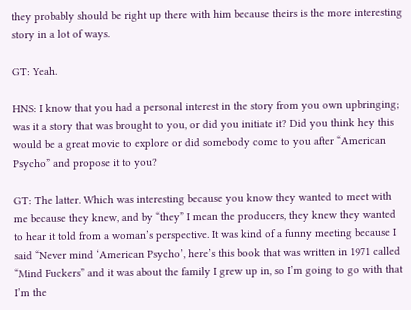they probably should be right up there with him because theirs is the more interesting story in a lot of ways.

GT: Yeah.

HNS: I know that you had a personal interest in the story from you own upbringing; was it a story that was brought to you, or did you initiate it? Did you think hey this would be a great movie to explore or did somebody come to you after “American Psycho” and propose it to you?

GT: The latter. Which was interesting because you know they wanted to meet with me because they knew, and by “they” I mean the producers, they knew they wanted to hear it told from a woman’s perspective. It was kind of a funny meeting because I said “Never mind ‘American Psycho’, here’s this book that was written in 1971 called “Mind Fuckers” and it was about the family I grew up in, so I’m going to go with that I’m the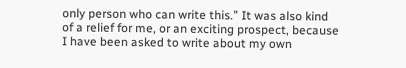only person who can write this.” It was also kind of a relief for me, or an exciting prospect, because I have been asked to write about my own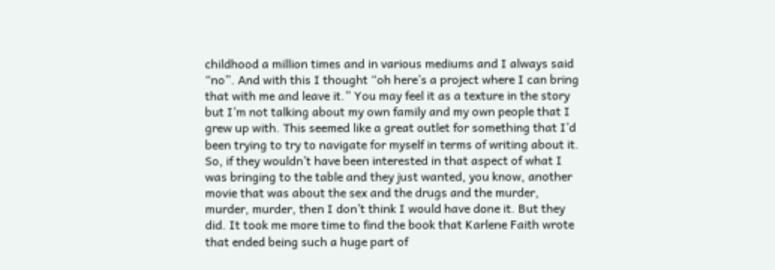childhood a million times and in various mediums and I always said “no”. And with this I thought “oh here’s a project where I can bring that with me and leave it.” You may feel it as a texture in the story but I’m not talking about my own family and my own people that I grew up with. This seemed like a great outlet for something that I’d been trying to try to navigate for myself in terms of writing about it. So, if they wouldn’t have been interested in that aspect of what I was bringing to the table and they just wanted, you know, another movie that was about the sex and the drugs and the murder, murder, murder, then I don’t think I would have done it. But they did. It took me more time to find the book that Karlene Faith wrote that ended being such a huge part of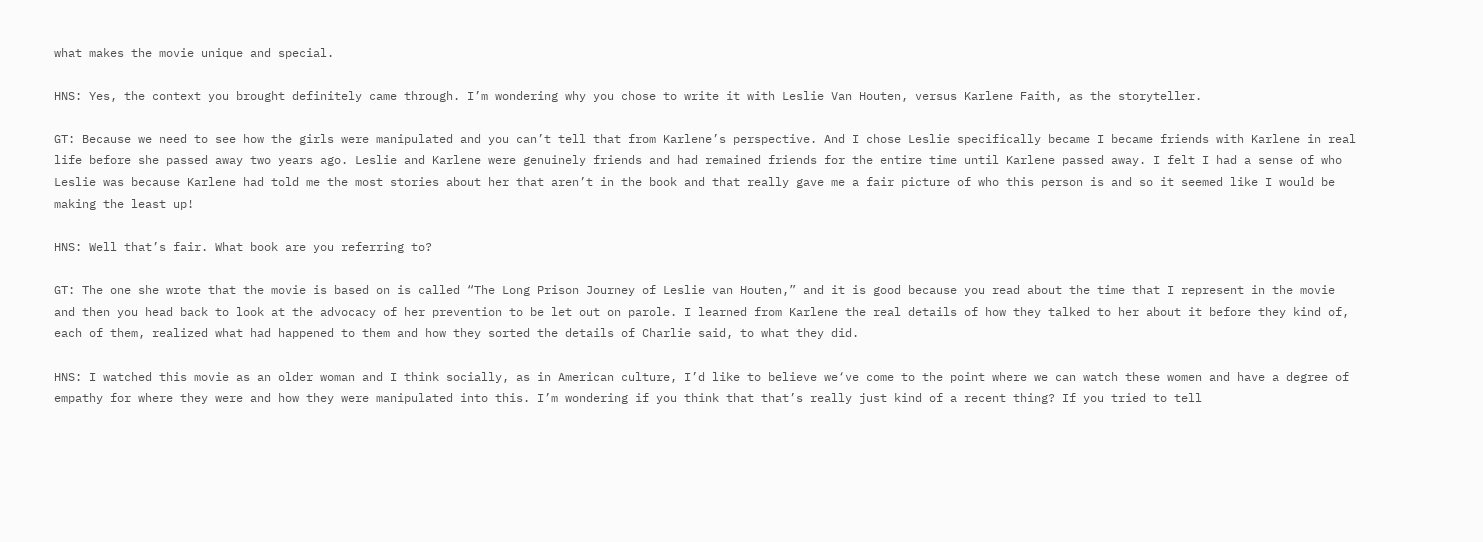what makes the movie unique and special.

HNS: Yes, the context you brought definitely came through. I’m wondering why you chose to write it with Leslie Van Houten, versus Karlene Faith, as the storyteller.

GT: Because we need to see how the girls were manipulated and you can’t tell that from Karlene’s perspective. And I chose Leslie specifically became I became friends with Karlene in real life before she passed away two years ago. Leslie and Karlene were genuinely friends and had remained friends for the entire time until Karlene passed away. I felt I had a sense of who Leslie was because Karlene had told me the most stories about her that aren’t in the book and that really gave me a fair picture of who this person is and so it seemed like I would be making the least up!

HNS: Well that’s fair. What book are you referring to?

GT: The one she wrote that the movie is based on is called “The Long Prison Journey of Leslie van Houten,” and it is good because you read about the time that I represent in the movie and then you head back to look at the advocacy of her prevention to be let out on parole. I learned from Karlene the real details of how they talked to her about it before they kind of, each of them, realized what had happened to them and how they sorted the details of Charlie said, to what they did.

HNS: I watched this movie as an older woman and I think socially, as in American culture, I’d like to believe we‘ve come to the point where we can watch these women and have a degree of empathy for where they were and how they were manipulated into this. I’m wondering if you think that that’s really just kind of a recent thing? If you tried to tell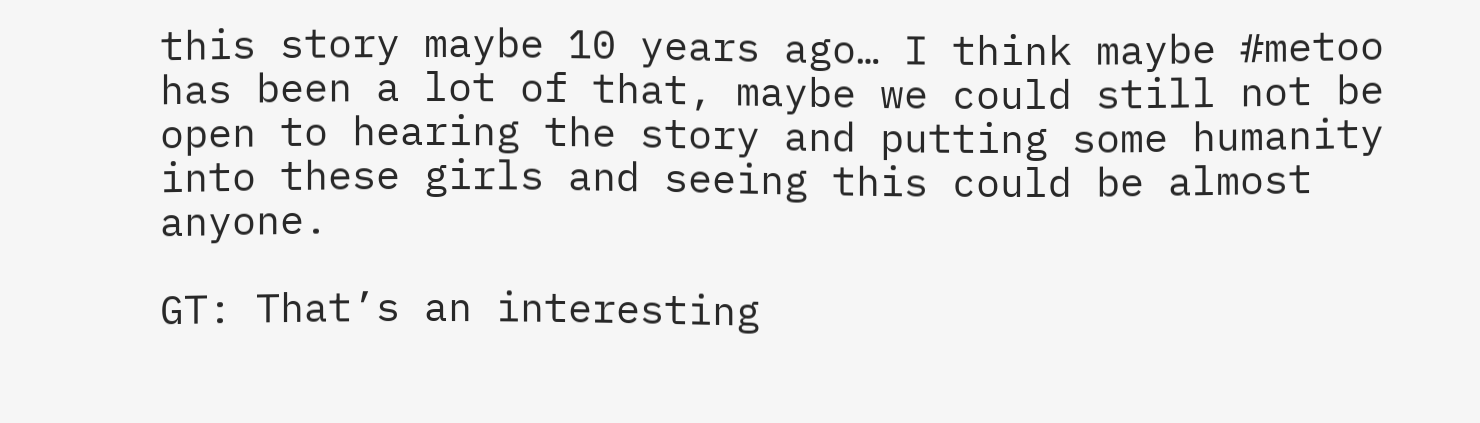this story maybe 10 years ago… I think maybe #metoo has been a lot of that, maybe we could still not be open to hearing the story and putting some humanity into these girls and seeing this could be almost anyone.

GT: That’s an interesting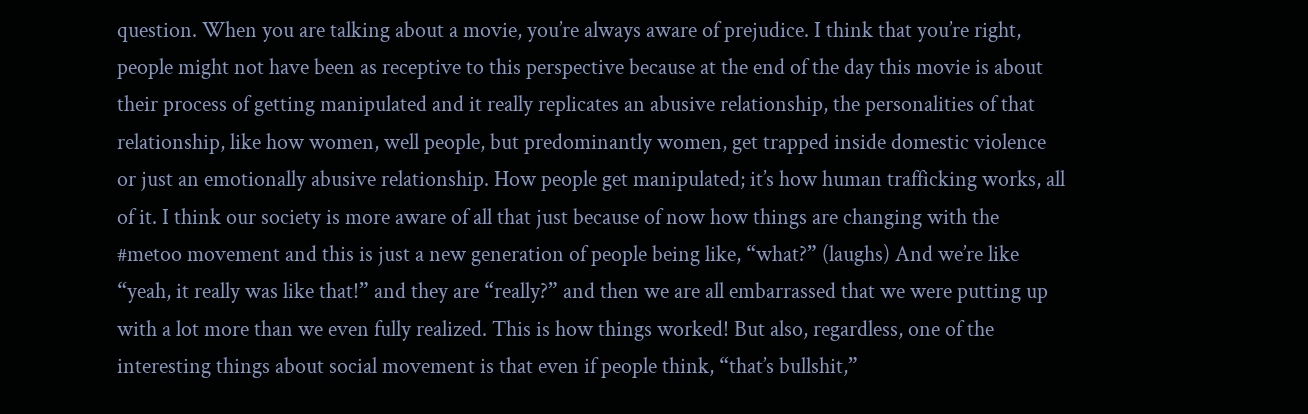question. When you are talking about a movie, you’re always aware of prejudice. I think that you’re right, people might not have been as receptive to this perspective because at the end of the day this movie is about their process of getting manipulated and it really replicates an abusive relationship, the personalities of that relationship, like how women, well people, but predominantly women, get trapped inside domestic violence or just an emotionally abusive relationship. How people get manipulated; it’s how human trafficking works, all of it. I think our society is more aware of all that just because of now how things are changing with the #metoo movement and this is just a new generation of people being like, “what?” (laughs) And we’re like “yeah, it really was like that!” and they are “really?” and then we are all embarrassed that we were putting up with a lot more than we even fully realized. This is how things worked! But also, regardless, one of the interesting things about social movement is that even if people think, “that’s bullshit,”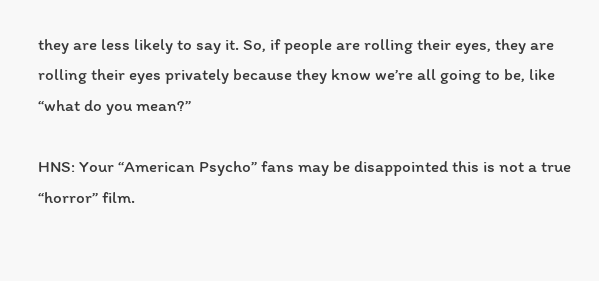they are less likely to say it. So, if people are rolling their eyes, they are rolling their eyes privately because they know we’re all going to be, like “what do you mean?”

HNS: Your “American Psycho” fans may be disappointed this is not a true “horror” film.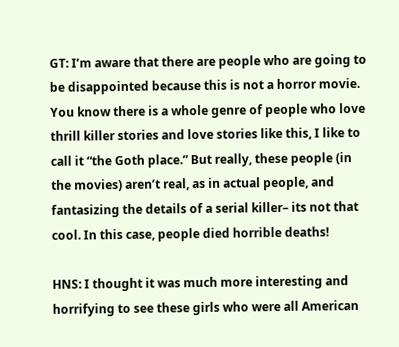GT: I’m aware that there are people who are going to be disappointed because this is not a horror movie. You know there is a whole genre of people who love thrill killer stories and love stories like this, I like to call it “the Goth place.” But really, these people (in the movies) aren’t real, as in actual people, and fantasizing the details of a serial killer– its not that cool. In this case, people died horrible deaths!

HNS: I thought it was much more interesting and horrifying to see these girls who were all American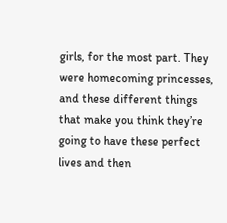girls, for the most part. They were homecoming princesses, and these different things that make you think they’re going to have these perfect lives and then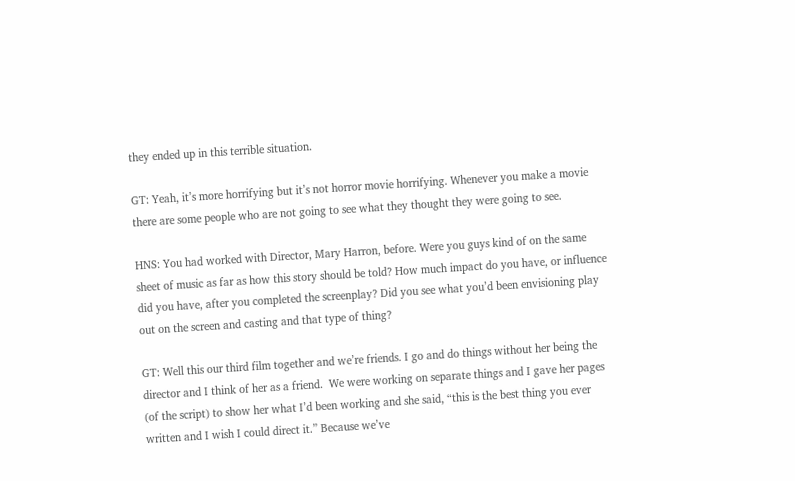they ended up in this terrible situation.

GT: Yeah, it’s more horrifying but it’s not horror movie horrifying. Whenever you make a movie there are some people who are not going to see what they thought they were going to see.

HNS: You had worked with Director, Mary Harron, before. Were you guys kind of on the same sheet of music as far as how this story should be told? How much impact do you have, or influence did you have, after you completed the screenplay? Did you see what you’d been envisioning play out on the screen and casting and that type of thing?

GT: Well this our third film together and we’re friends. I go and do things without her being the director and I think of her as a friend.  We were working on separate things and I gave her pages (of the script) to show her what I’d been working and she said, “this is the best thing you ever written and I wish I could direct it.” Because we’ve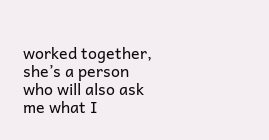worked together, she’s a person who will also ask me what I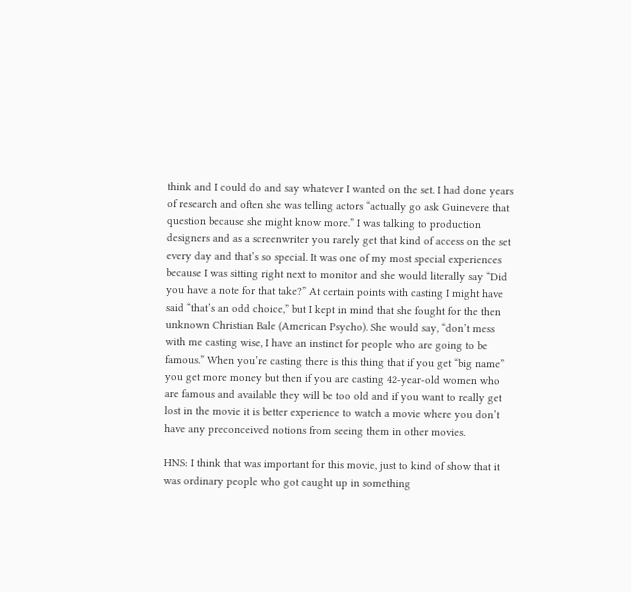think and I could do and say whatever I wanted on the set. I had done years of research and often she was telling actors “actually go ask Guinevere that question because she might know more.” I was talking to production designers and as a screenwriter you rarely get that kind of access on the set every day and that’s so special. It was one of my most special experiences because I was sitting right next to monitor and she would literally say “Did you have a note for that take?” At certain points with casting I might have said “that’s an odd choice,” but I kept in mind that she fought for the then unknown Christian Bale (American Psycho). She would say, “don’t mess with me casting wise, I have an instinct for people who are going to be famous.” When you’re casting there is this thing that if you get “big name” you get more money but then if you are casting 42-year-old women who are famous and available they will be too old and if you want to really get lost in the movie it is better experience to watch a movie where you don’t have any preconceived notions from seeing them in other movies.

HNS: I think that was important for this movie, just to kind of show that it was ordinary people who got caught up in something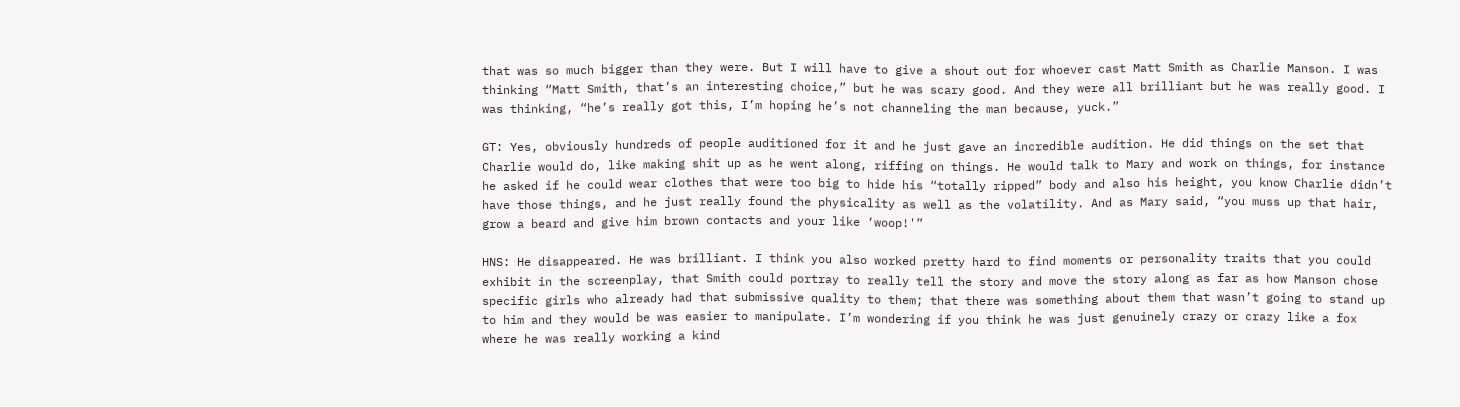that was so much bigger than they were. But I will have to give a shout out for whoever cast Matt Smith as Charlie Manson. I was thinking “Matt Smith, that’s an interesting choice,” but he was scary good. And they were all brilliant but he was really good. I was thinking, “he’s really got this, I’m hoping he’s not channeling the man because, yuck.”

GT: Yes, obviously hundreds of people auditioned for it and he just gave an incredible audition. He did things on the set that Charlie would do, like making shit up as he went along, riffing on things. He would talk to Mary and work on things, for instance he asked if he could wear clothes that were too big to hide his “totally ripped” body and also his height, you know Charlie didn’t have those things, and he just really found the physicality as well as the volatility. And as Mary said, “you muss up that hair, grow a beard and give him brown contacts and your like ‘woop!'”

HNS: He disappeared. He was brilliant. I think you also worked pretty hard to find moments or personality traits that you could exhibit in the screenplay, that Smith could portray to really tell the story and move the story along as far as how Manson chose specific girls who already had that submissive quality to them; that there was something about them that wasn’t going to stand up to him and they would be was easier to manipulate. I’m wondering if you think he was just genuinely crazy or crazy like a fox where he was really working a kind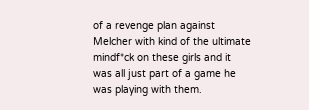of a revenge plan against Melcher with kind of the ultimate mindf*ck on these girls and it was all just part of a game he was playing with them.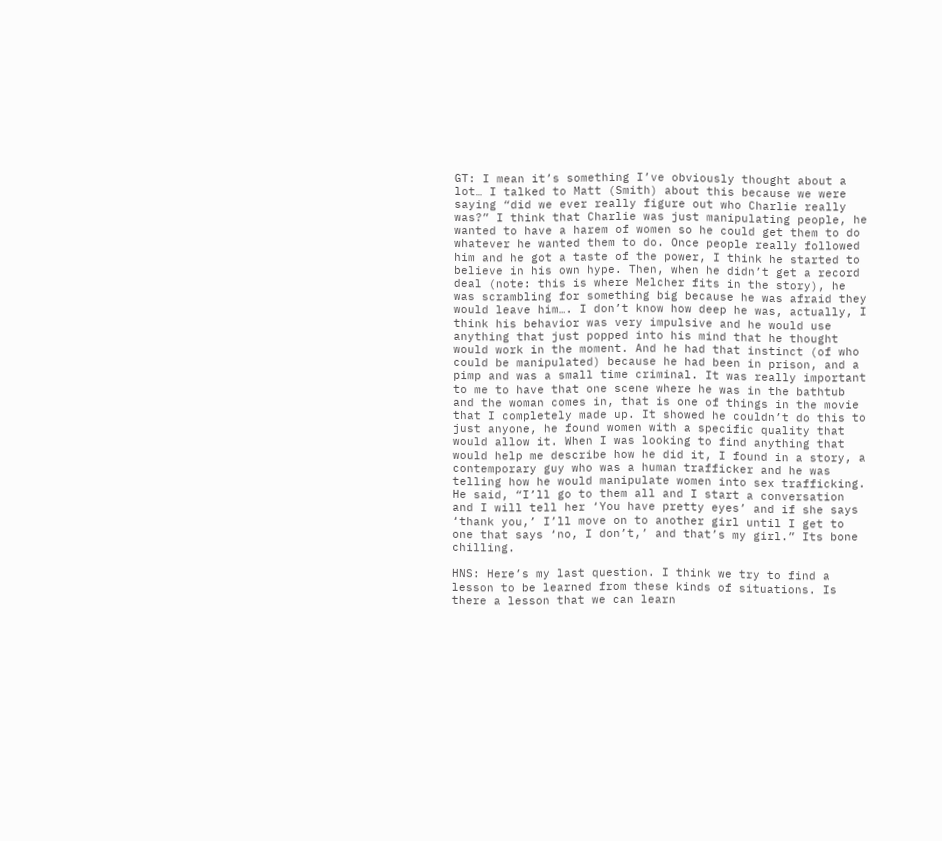GT: I mean it’s something I’ve obviously thought about a lot… I talked to Matt (Smith) about this because we were saying “did we ever really figure out who Charlie really was?” I think that Charlie was just manipulating people, he wanted to have a harem of women so he could get them to do whatever he wanted them to do. Once people really followed him and he got a taste of the power, I think he started to believe in his own hype. Then, when he didn’t get a record deal (note: this is where Melcher fits in the story), he was scrambling for something big because he was afraid they would leave him…. I don’t know how deep he was, actually, I think his behavior was very impulsive and he would use anything that just popped into his mind that he thought would work in the moment. And he had that instinct (of who could be manipulated) because he had been in prison, and a pimp and was a small time criminal. It was really important to me to have that one scene where he was in the bathtub and the woman comes in, that is one of things in the movie that I completely made up. It showed he couldn’t do this to just anyone, he found women with a specific quality that would allow it. When I was looking to find anything that would help me describe how he did it, I found in a story, a contemporary guy who was a human trafficker and he was telling how he would manipulate women into sex trafficking. He said, “I’ll go to them all and I start a conversation and I will tell her ‘You have pretty eyes’ and if she says ‘thank you,’ I’ll move on to another girl until I get to one that says ‘no, I don’t,’ and that’s my girl.” Its bone chilling.

HNS: Here’s my last question. I think we try to find a lesson to be learned from these kinds of situations. Is there a lesson that we can learn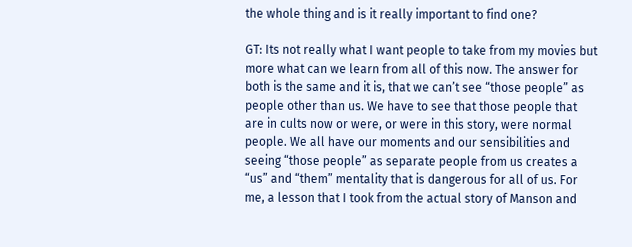the whole thing and is it really important to find one?

GT: Its not really what I want people to take from my movies but more what can we learn from all of this now. The answer for both is the same and it is, that we can’t see “those people” as people other than us. We have to see that those people that are in cults now or were, or were in this story, were normal people. We all have our moments and our sensibilities and seeing “those people” as separate people from us creates a “us” and “them” mentality that is dangerous for all of us. For me, a lesson that I took from the actual story of Manson and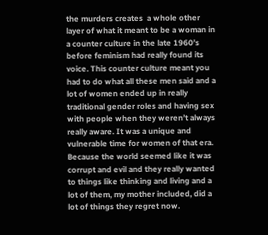the murders creates  a whole other layer of what it meant to be a woman in a counter culture in the late 1960’s before feminism had really found its voice. This counter culture meant you had to do what all these men said and a lot of women ended up in really traditional gender roles and having sex with people when they weren’t always really aware. It was a unique and vulnerable time for women of that era. Because the world seemed like it was corrupt and evil and they really wanted to things like thinking and living and a lot of them, my mother included, did a lot of things they regret now.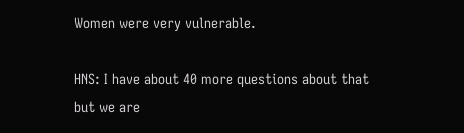Women were very vulnerable.

HNS: I have about 40 more questions about that but we are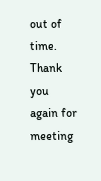out of time. Thank you again for meeting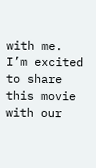with me. I’m excited to share this movie with our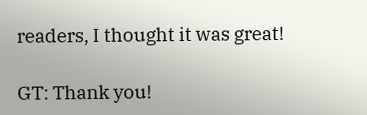readers, I thought it was great!

GT: Thank you!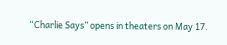“Charlie Says” opens in theaters on May 17.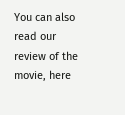You can also read our review of the movie, here